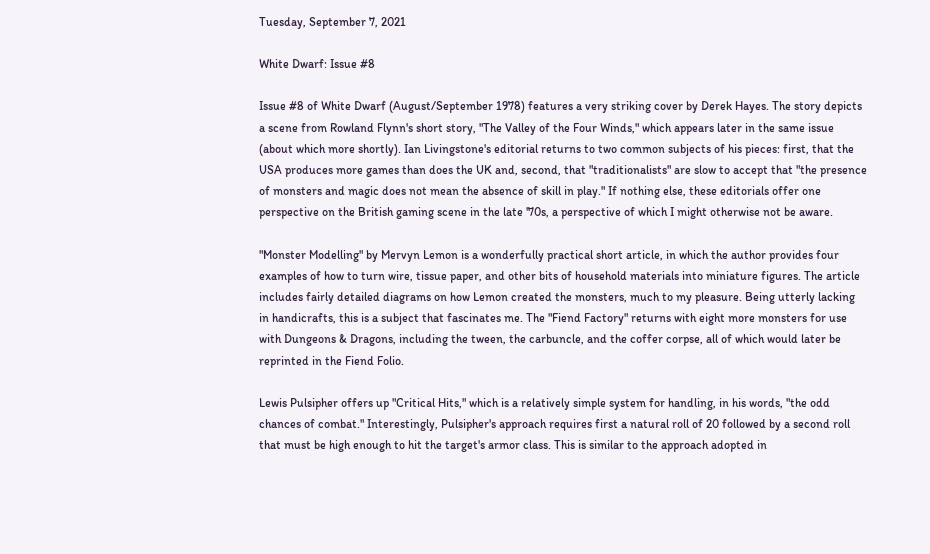Tuesday, September 7, 2021

White Dwarf: Issue #8

Issue #8 of White Dwarf (August/September 1978) features a very striking cover by Derek Hayes. The story depicts a scene from Rowland Flynn's short story, "The Valley of the Four Winds," which appears later in the same issue (about which more shortly). Ian Livingstone's editorial returns to two common subjects of his pieces: first, that the USA produces more games than does the UK and, second, that "traditionalists" are slow to accept that "the presence of monsters and magic does not mean the absence of skill in play." If nothing else, these editorials offer one perspective on the British gaming scene in the late '70s, a perspective of which I might otherwise not be aware.

"Monster Modelling" by Mervyn Lemon is a wonderfully practical short article, in which the author provides four examples of how to turn wire, tissue paper, and other bits of household materials into miniature figures. The article includes fairly detailed diagrams on how Lemon created the monsters, much to my pleasure. Being utterly lacking in handicrafts, this is a subject that fascinates me. The "Fiend Factory" returns with eight more monsters for use with Dungeons & Dragons, including the tween, the carbuncle, and the coffer corpse, all of which would later be reprinted in the Fiend Folio.

Lewis Pulsipher offers up "Critical Hits," which is a relatively simple system for handling, in his words, "the odd chances of combat." Interestingly, Pulsipher's approach requires first a natural roll of 20 followed by a second roll that must be high enough to hit the target's armor class. This is similar to the approach adopted in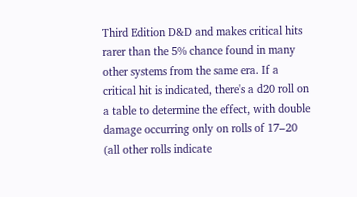Third Edition D&D and makes critical hits rarer than the 5% chance found in many other systems from the same era. If a critical hit is indicated, there's a d20 roll on a table to determine the effect, with double damage occurring only on rolls of 17–20 (all other rolls indicate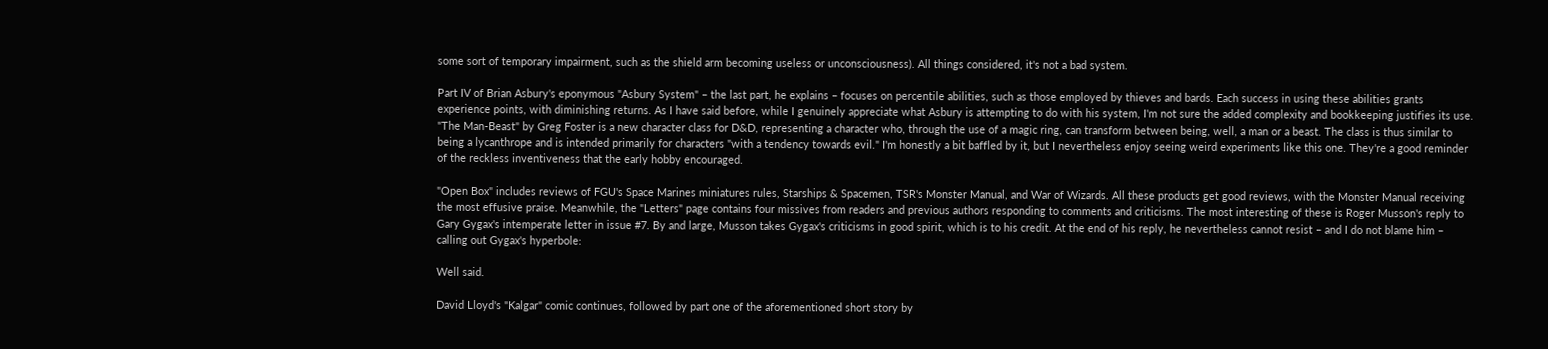some sort of temporary impairment, such as the shield arm becoming useless or unconsciousness). All things considered, it's not a bad system.

Part IV of Brian Asbury's eponymous "Asbury System" – the last part, he explains – focuses on percentile abilities, such as those employed by thieves and bards. Each success in using these abilities grants experience points, with diminishing returns. As I have said before, while I genuinely appreciate what Asbury is attempting to do with his system, I'm not sure the added complexity and bookkeeping justifies its use. "The Man-Beast" by Greg Foster is a new character class for D&D, representing a character who, through the use of a magic ring, can transform between being, well, a man or a beast. The class is thus similar to being a lycanthrope and is intended primarily for characters "with a tendency towards evil." I'm honestly a bit baffled by it, but I nevertheless enjoy seeing weird experiments like this one. They're a good reminder of the reckless inventiveness that the early hobby encouraged.

"Open Box" includes reviews of FGU's Space Marines miniatures rules, Starships & Spacemen, TSR's Monster Manual, and War of Wizards. All these products get good reviews, with the Monster Manual receiving the most effusive praise. Meanwhile, the "Letters" page contains four missives from readers and previous authors responding to comments and criticisms. The most interesting of these is Roger Musson's reply to Gary Gygax's intemperate letter in issue #7. By and large, Musson takes Gygax's criticisms in good spirit, which is to his credit. At the end of his reply, he nevertheless cannot resist – and I do not blame him – calling out Gygax's hyperbole:

Well said.

David Lloyd's "Kalgar" comic continues, followed by part one of the aforementioned short story by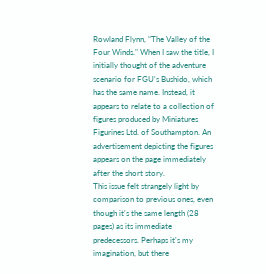Rowland Flynn, "The Valley of the Four Winds." When I saw the title, I initially thought of the adventure scenario for FGU's Bushido, which has the same name. Instead, it appears to relate to a collection of figures produced by Miniatures Figurines Ltd. of Southampton. An advertisement depicting the figures appears on the page immediately after the short story.
This issue felt strangely light by comparison to previous ones, even though it's the same length (28 pages) as its immediate predecessors. Perhaps it's my imagination, but there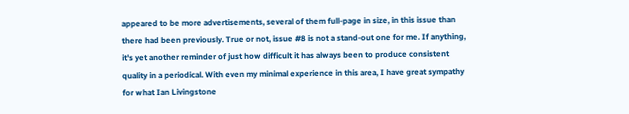appeared to be more advertisements, several of them full-page in size, in this issue than there had been previously. True or not, issue #8 is not a stand-out one for me. If anything, it's yet another reminder of just how difficult it has always been to produce consistent quality in a periodical. With even my minimal experience in this area, I have great sympathy for what Ian Livingstone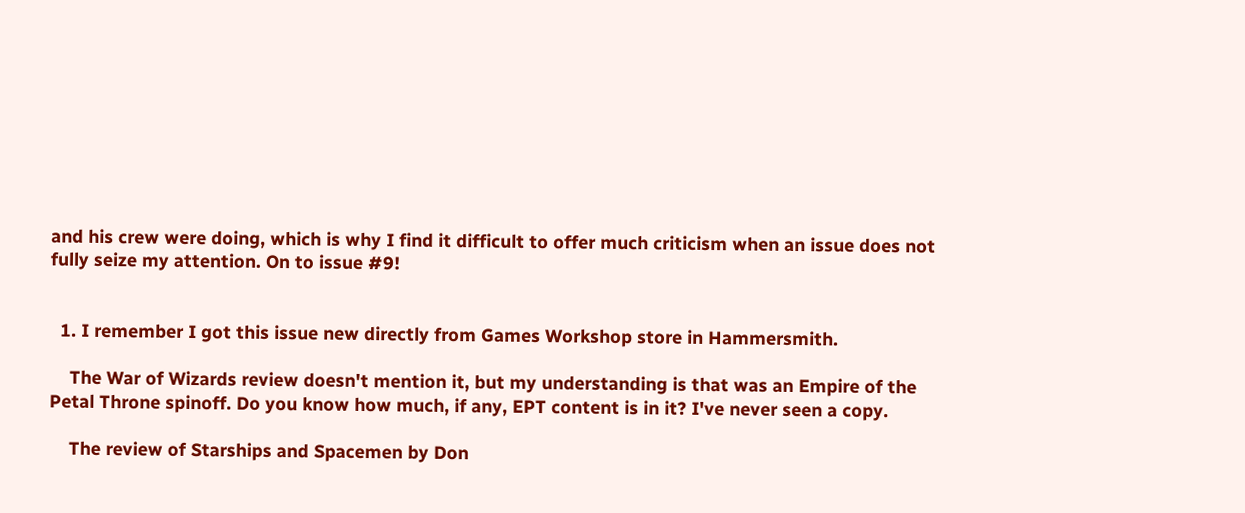and his crew were doing, which is why I find it difficult to offer much criticism when an issue does not fully seize my attention. On to issue #9!


  1. I remember I got this issue new directly from Games Workshop store in Hammersmith.

    The War of Wizards review doesn't mention it, but my understanding is that was an Empire of the Petal Throne spinoff. Do you know how much, if any, EPT content is in it? I've never seen a copy.

    The review of Starships and Spacemen by Don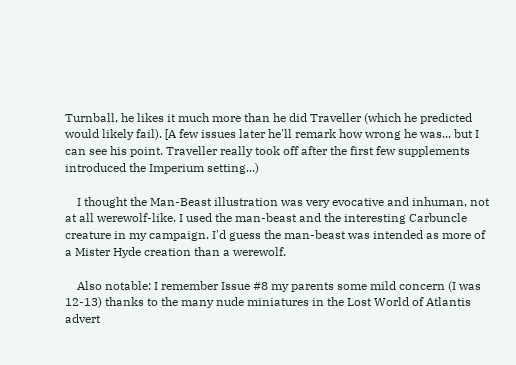Turnball, he likes it much more than he did Traveller (which he predicted would likely fail). [A few issues later he'll remark how wrong he was... but I can see his point. Traveller really took off after the first few supplements introduced the Imperium setting...)

    I thought the Man-Beast illustration was very evocative and inhuman, not at all werewolf-like. I used the man-beast and the interesting Carbuncle creature in my campaign. I'd guess the man-beast was intended as more of a Mister Hyde creation than a werewolf.

    Also notable: I remember Issue #8 my parents some mild concern (I was 12-13) thanks to the many nude miniatures in the Lost World of Atlantis advert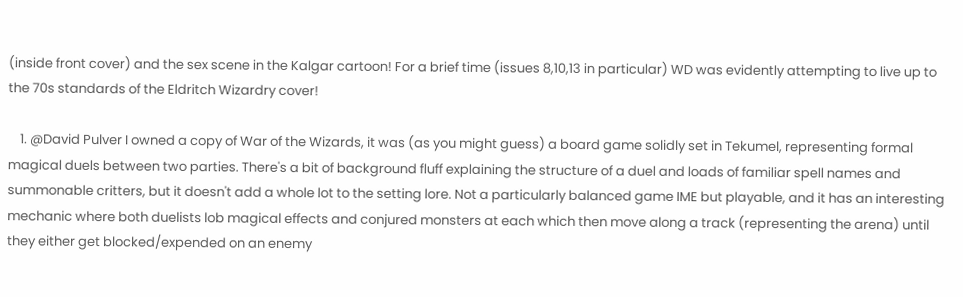(inside front cover) and the sex scene in the Kalgar cartoon! For a brief time (issues 8,10,13 in particular) WD was evidently attempting to live up to the 70s standards of the Eldritch Wizardry cover!

    1. @David Pulver I owned a copy of War of the Wizards, it was (as you might guess) a board game solidly set in Tekumel, representing formal magical duels between two parties. There's a bit of background fluff explaining the structure of a duel and loads of familiar spell names and summonable critters, but it doesn't add a whole lot to the setting lore. Not a particularly balanced game IME but playable, and it has an interesting mechanic where both duelists lob magical effects and conjured monsters at each which then move along a track (representing the arena) until they either get blocked/expended on an enemy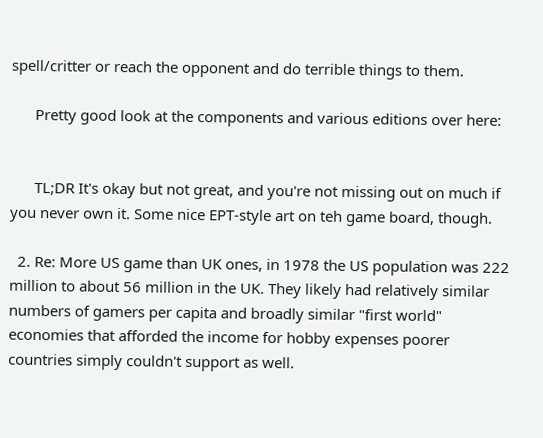spell/critter or reach the opponent and do terrible things to them.

      Pretty good look at the components and various editions over here:


      TL;DR It's okay but not great, and you're not missing out on much if you never own it. Some nice EPT-style art on teh game board, though.

  2. Re: More US game than UK ones, in 1978 the US population was 222 million to about 56 million in the UK. They likely had relatively similar numbers of gamers per capita and broadly similar "first world" economies that afforded the income for hobby expenses poorer countries simply couldn't support as well.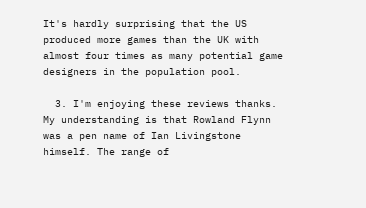It's hardly surprising that the US produced more games than the UK with almost four times as many potential game designers in the population pool.

  3. I'm enjoying these reviews thanks. My understanding is that Rowland Flynn was a pen name of Ian Livingstone himself. The range of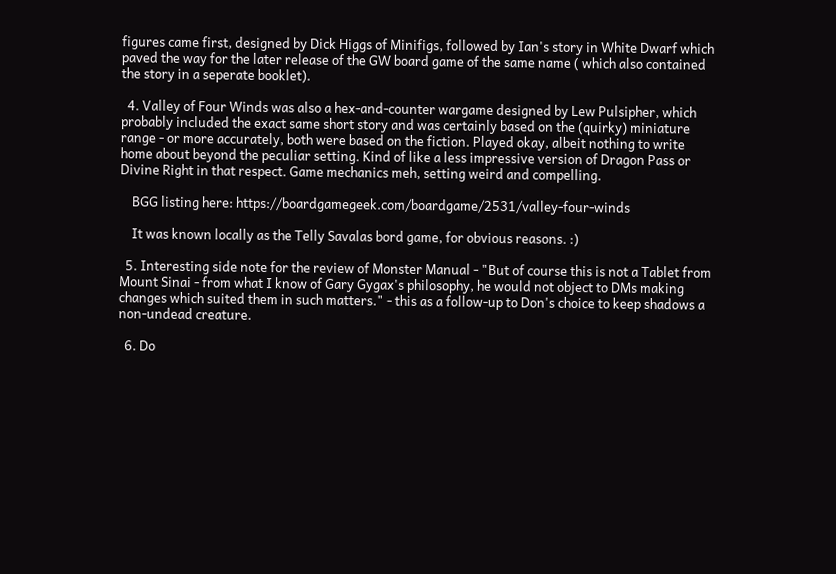figures came first, designed by Dick Higgs of Minifigs, followed by Ian's story in White Dwarf which paved the way for the later release of the GW board game of the same name ( which also contained the story in a seperate booklet).

  4. Valley of Four Winds was also a hex-and-counter wargame designed by Lew Pulsipher, which probably included the exact same short story and was certainly based on the (quirky) miniature range - or more accurately, both were based on the fiction. Played okay, albeit nothing to write home about beyond the peculiar setting. Kind of like a less impressive version of Dragon Pass or Divine Right in that respect. Game mechanics meh, setting weird and compelling.

    BGG listing here: https://boardgamegeek.com/boardgame/2531/valley-four-winds

    It was known locally as the Telly Savalas bord game, for obvious reasons. :)

  5. Interesting side note for the review of Monster Manual - "But of course this is not a Tablet from Mount Sinai - from what I know of Gary Gygax's philosophy, he would not object to DMs making changes which suited them in such matters." - this as a follow-up to Don's choice to keep shadows a non-undead creature.

  6. Do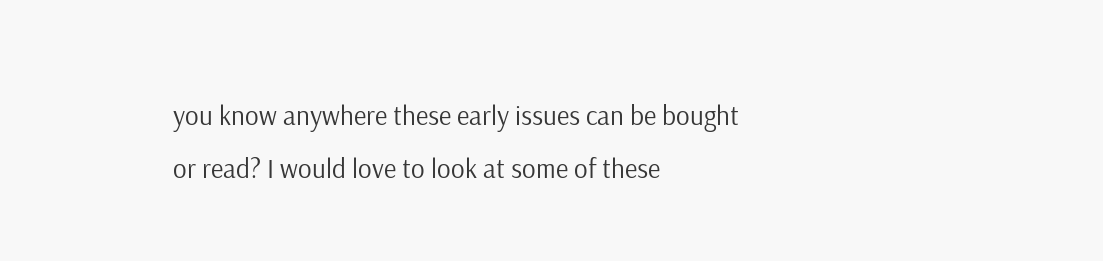you know anywhere these early issues can be bought or read? I would love to look at some of these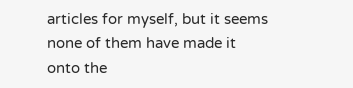articles for myself, but it seems none of them have made it onto the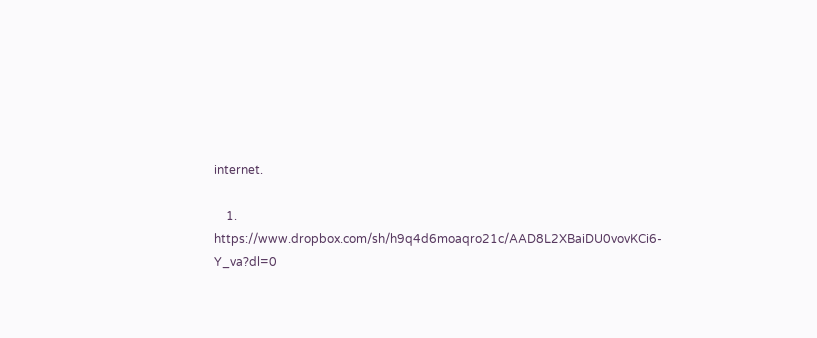internet.

    1. https://www.dropbox.com/sh/h9q4d6moaqro21c/AAD8L2XBaiDU0vovKCi6-Y_va?dl=0